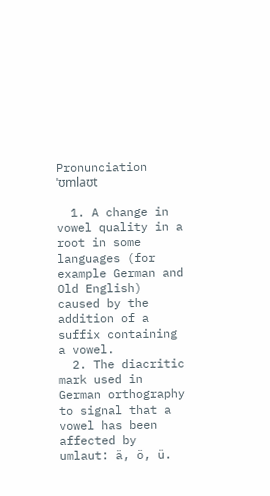Pronunciation ˈʊmlaʊt

  1. A change in vowel quality in a root in some languages (for example German and Old English) caused by the addition of a suffix containing a vowel.
  2. The diacritic mark used in German orthography to signal that a vowel has been affected by umlaut: ä, ö, ü.